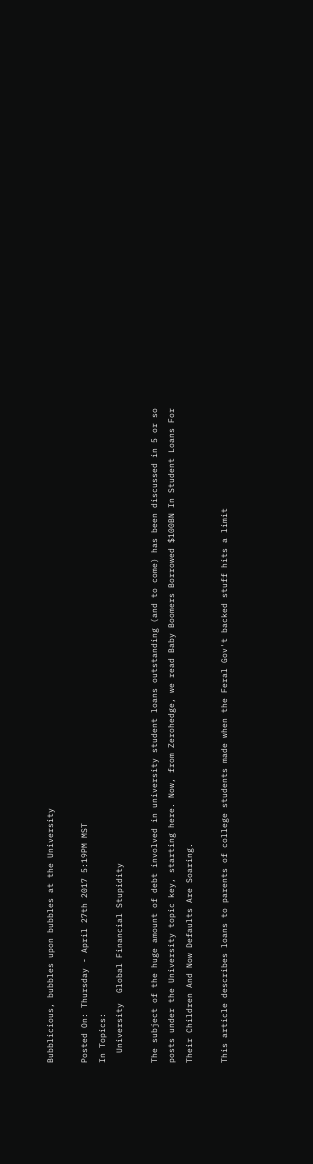Bubblicious, bubbles upon bubbles at the University

Posted On: Thursday - April 27th 2017 5:19PM MST
In Topics:
  University  Global Financial Stupidity

The subject of the huge amount of debt involved in university student loans outstanding (and to come) has been discussed in 5 or so posts under the University topic key, starting here. Now, from Zerohedge, we read Baby Boomers Borrowed $100BN In Student Loans For Their Children And Now Defaults Are Soaring.

This article describes loans to parents of college students made when the Feral Gov't backed stuff hits a limit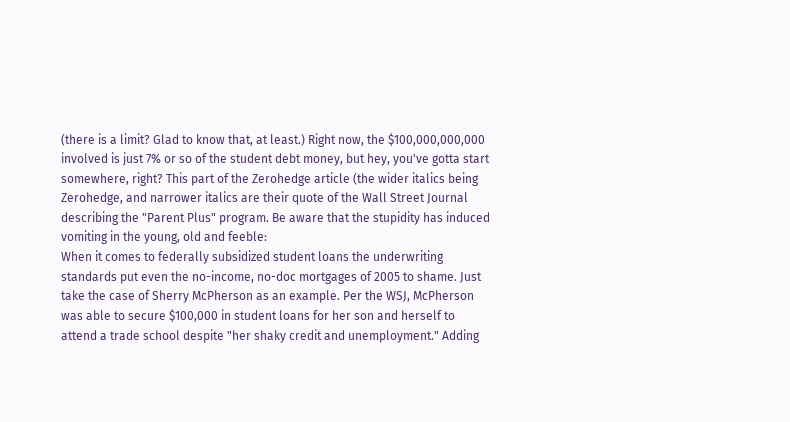(there is a limit? Glad to know that, at least.) Right now, the $100,000,000,000 involved is just 7% or so of the student debt money, but hey, you've gotta start somewhere, right? This part of the Zerohedge article (the wider italics being Zerohedge, and narrower italics are their quote of the Wall Street Journal describing the "Parent Plus" program. Be aware that the stupidity has induced vomiting in the young, old and feeble:
When it comes to federally subsidized student loans the underwriting standards put even the no-income, no-doc mortgages of 2005 to shame. Just take the case of Sherry McPherson as an example. Per the WSJ, McPherson was able to secure $100,000 in student loans for her son and herself to attend a trade school despite "her shaky credit and unemployment." Adding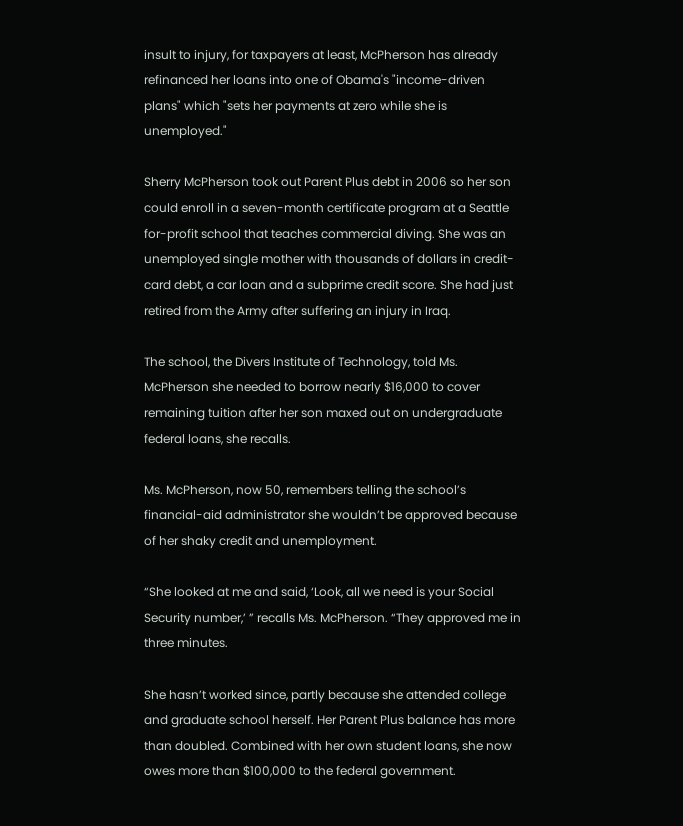insult to injury, for taxpayers at least, McPherson has already refinanced her loans into one of Obama's "income-driven plans" which "sets her payments at zero while she is unemployed."

Sherry McPherson took out Parent Plus debt in 2006 so her son could enroll in a seven-month certificate program at a Seattle for-profit school that teaches commercial diving. She was an unemployed single mother with thousands of dollars in credit-card debt, a car loan and a subprime credit score. She had just retired from the Army after suffering an injury in Iraq.

The school, the Divers Institute of Technology, told Ms. McPherson she needed to borrow nearly $16,000 to cover remaining tuition after her son maxed out on undergraduate federal loans, she recalls.

Ms. McPherson, now 50, remembers telling the school’s financial-aid administrator she wouldn’t be approved because of her shaky credit and unemployment.

“She looked at me and said, ‘Look, all we need is your Social Security number,’ ” recalls Ms. McPherson. “They approved me in three minutes.

She hasn’t worked since, partly because she attended college and graduate school herself. Her Parent Plus balance has more than doubled. Combined with her own student loans, she now owes more than $100,000 to the federal government.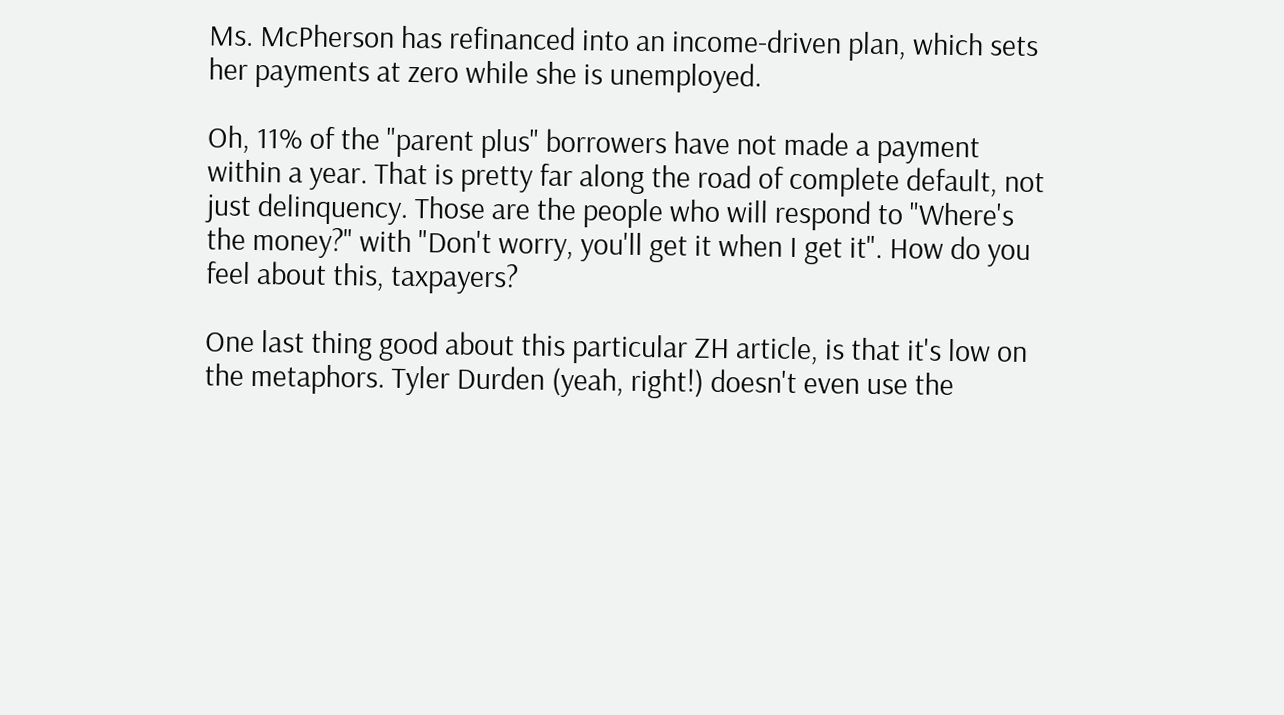Ms. McPherson has refinanced into an income-driven plan, which sets her payments at zero while she is unemployed.

Oh, 11% of the "parent plus" borrowers have not made a payment within a year. That is pretty far along the road of complete default, not just delinquency. Those are the people who will respond to "Where's the money?" with "Don't worry, you'll get it when I get it". How do you feel about this, taxpayers?

One last thing good about this particular ZH article, is that it's low on the metaphors. Tyler Durden (yeah, right!) doesn't even use the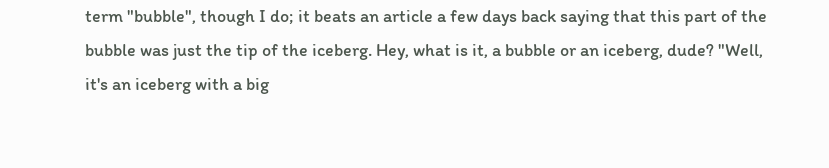term "bubble", though I do; it beats an article a few days back saying that this part of the bubble was just the tip of the iceberg. Hey, what is it, a bubble or an iceberg, dude? "Well, it's an iceberg with a big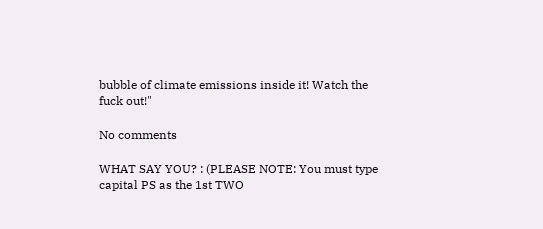bubble of climate emissions inside it! Watch the fuck out!"

No comments

WHAT SAY YOU? : (PLEASE NOTE: You must type capital PS as the 1st TWO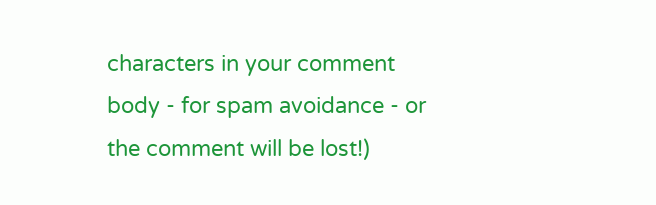characters in your comment body - for spam avoidance - or the comment will be lost!)